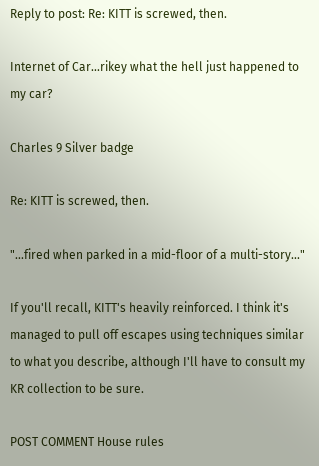Reply to post: Re: KITT is screwed, then.

Internet of Car...rikey what the hell just happened to my car?

Charles 9 Silver badge

Re: KITT is screwed, then.

"...fired when parked in a mid-floor of a multi-story..."

If you'll recall, KITT's heavily reinforced. I think it's managed to pull off escapes using techniques similar to what you describe, although I'll have to consult my KR collection to be sure.

POST COMMENT House rules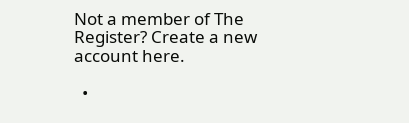Not a member of The Register? Create a new account here.

  •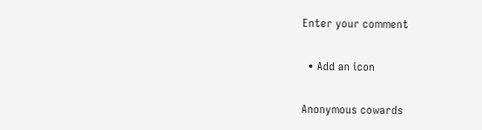Enter your comment

  • Add an icon

Anonymous cowards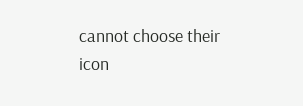cannot choose their icon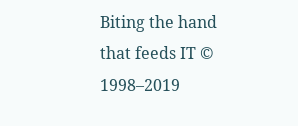Biting the hand that feeds IT © 1998–2019